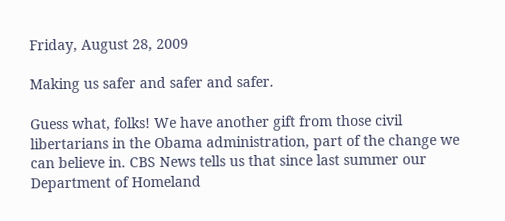Friday, August 28, 2009

Making us safer and safer and safer.

Guess what, folks! We have another gift from those civil libertarians in the Obama administration, part of the change we can believe in. CBS News tells us that since last summer our Department of Homeland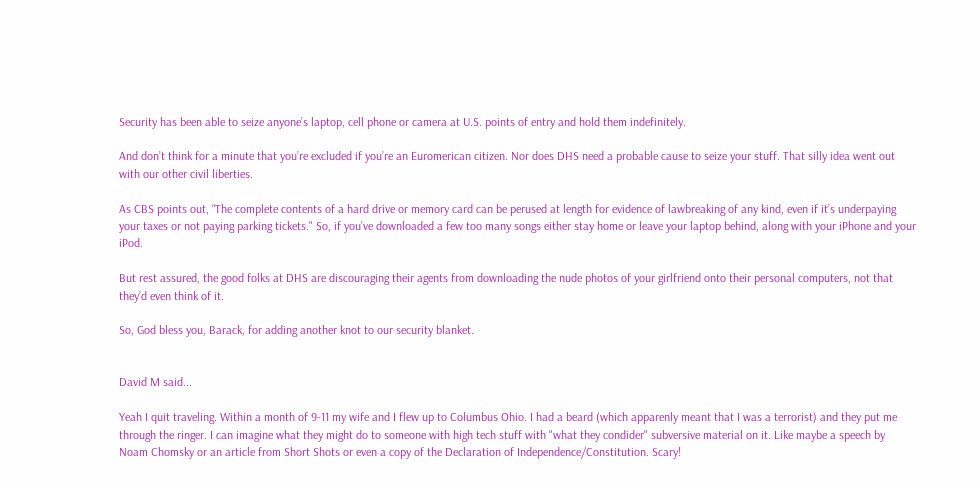Security has been able to seize anyone’s laptop, cell phone or camera at U.S. points of entry and hold them indefinitely.

And don’t think for a minute that you’re excluded if you’re an Euromerican citizen. Nor does DHS need a probable cause to seize your stuff. That silly idea went out with our other civil liberties.

As CBS points out, “The complete contents of a hard drive or memory card can be perused at length for evidence of lawbreaking of any kind, even if it’s underpaying your taxes or not paying parking tickets." So, if you’ve downloaded a few too many songs either stay home or leave your laptop behind, along with your iPhone and your iPod.

But rest assured, the good folks at DHS are discouraging their agents from downloading the nude photos of your girlfriend onto their personal computers, not that they’d even think of it.

So, God bless you, Barack, for adding another knot to our security blanket.


David M said...

Yeah I quit traveling. Within a month of 9-11 my wife and I flew up to Columbus Ohio. I had a beard (which apparenly meant that I was a terrorist) and they put me through the ringer. I can imagine what they might do to someone with high tech stuff with "what they condider" subversive material on it. Like maybe a speech by Noam Chomsky or an article from Short Shots or even a copy of the Declaration of Independence/Constitution. Scary!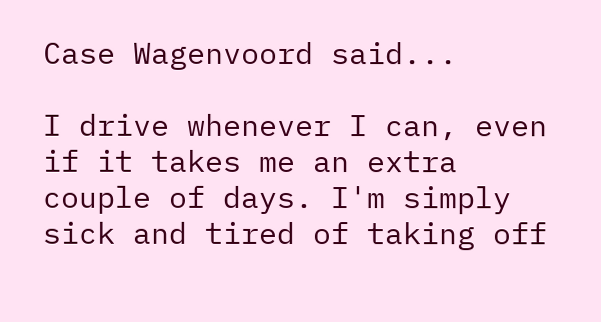Case Wagenvoord said...

I drive whenever I can, even if it takes me an extra couple of days. I'm simply sick and tired of taking off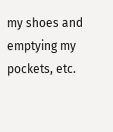my shoes and emptying my pockets, etc.